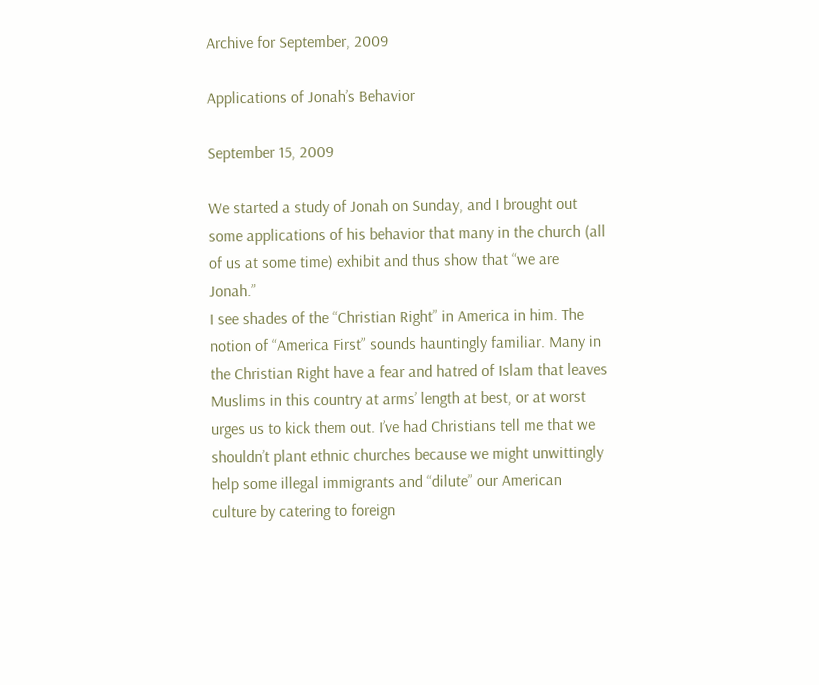Archive for September, 2009

Applications of Jonah’s Behavior

September 15, 2009

We started a study of Jonah on Sunday, and I brought out some applications of his behavior that many in the church (all of us at some time) exhibit and thus show that “we are Jonah.”
I see shades of the “Christian Right” in America in him. The notion of “America First” sounds hauntingly familiar. Many in the Christian Right have a fear and hatred of Islam that leaves Muslims in this country at arms’ length at best, or at worst urges us to kick them out. I’ve had Christians tell me that we shouldn’t plant ethnic churches because we might unwittingly help some illegal immigrants and “dilute” our American culture by catering to foreign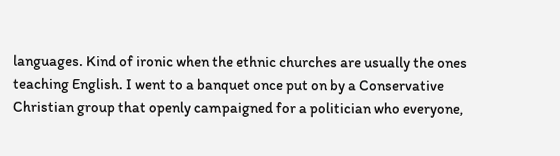languages. Kind of ironic when the ethnic churches are usually the ones teaching English. I went to a banquet once put on by a Conservative Christian group that openly campaigned for a politician who everyone,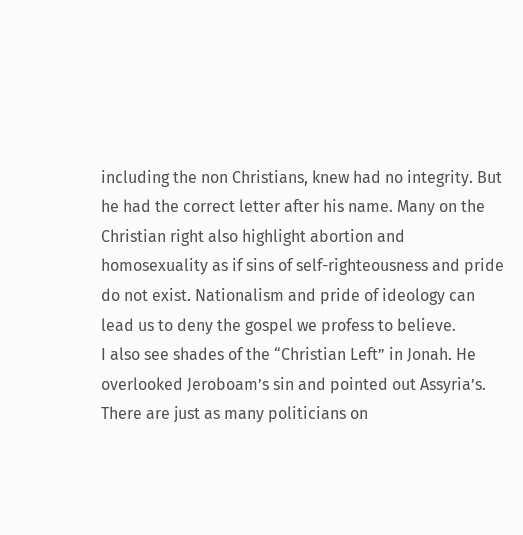including the non Christians, knew had no integrity. But he had the correct letter after his name. Many on the Christian right also highlight abortion and homosexuality as if sins of self-righteousness and pride do not exist. Nationalism and pride of ideology can lead us to deny the gospel we profess to believe.
I also see shades of the “Christian Left” in Jonah. He overlooked Jeroboam’s sin and pointed out Assyria’s. There are just as many politicians on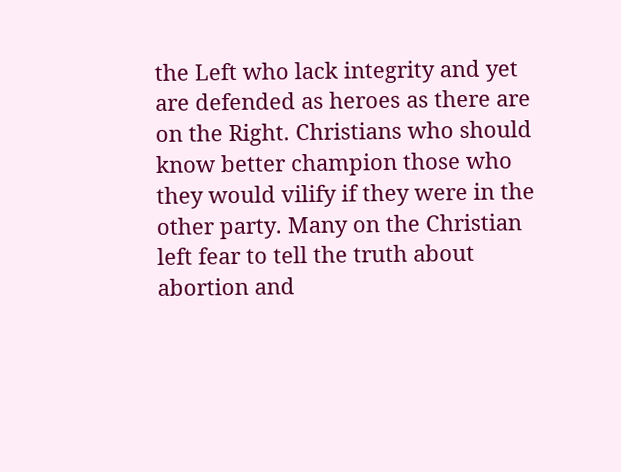the Left who lack integrity and yet are defended as heroes as there are on the Right. Christians who should know better champion those who they would vilify if they were in the other party. Many on the Christian left fear to tell the truth about abortion and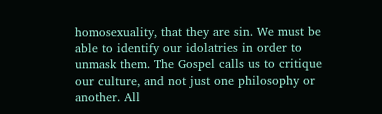homosexuality, that they are sin. We must be able to identify our idolatries in order to unmask them. The Gospel calls us to critique our culture, and not just one philosophy or another. All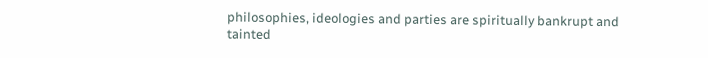philosophies, ideologies and parties are spiritually bankrupt and tainted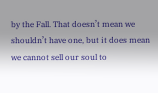by the Fall. That doesn’t mean we shouldn’t have one, but it does mean we cannot sell our soul to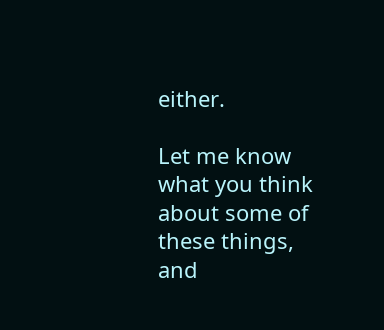either.

Let me know what you think about some of these things, and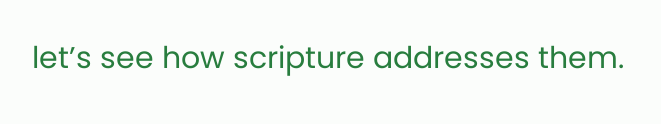let’s see how scripture addresses them.